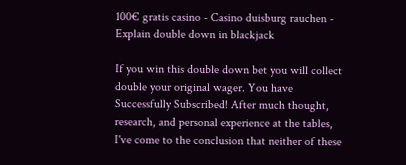100€ gratis casino - Casino duisburg rauchen - Explain double down in blackjack

If you win this double down bet you will collect double your original wager. You have Successfully Subscribed! After much thought, research, and personal experience at the tables, I've come to the conclusion that neither of these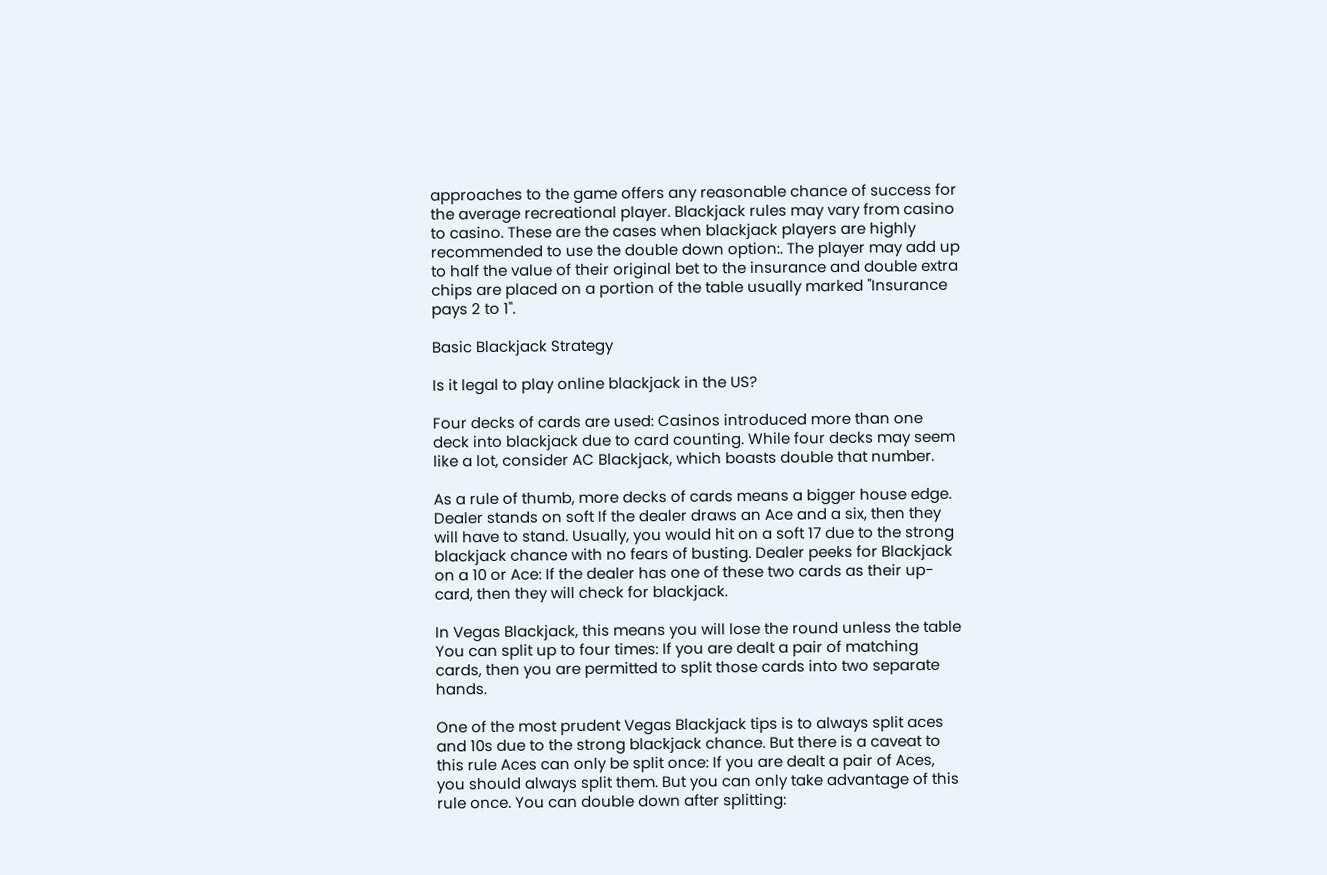approaches to the game offers any reasonable chance of success for the average recreational player. Blackjack rules may vary from casino to casino. These are the cases when blackjack players are highly recommended to use the double down option:. The player may add up to half the value of their original bet to the insurance and double extra chips are placed on a portion of the table usually marked "Insurance pays 2 to 1".

Basic Blackjack Strategy

Is it legal to play online blackjack in the US?

Four decks of cards are used: Casinos introduced more than one deck into blackjack due to card counting. While four decks may seem like a lot, consider AC Blackjack, which boasts double that number.

As a rule of thumb, more decks of cards means a bigger house edge. Dealer stands on soft If the dealer draws an Ace and a six, then they will have to stand. Usually, you would hit on a soft 17 due to the strong blackjack chance with no fears of busting. Dealer peeks for Blackjack on a 10 or Ace: If the dealer has one of these two cards as their up-card, then they will check for blackjack.

In Vegas Blackjack, this means you will lose the round unless the table You can split up to four times: If you are dealt a pair of matching cards, then you are permitted to split those cards into two separate hands.

One of the most prudent Vegas Blackjack tips is to always split aces and 10s due to the strong blackjack chance. But there is a caveat to this rule Aces can only be split once: If you are dealt a pair of Aces, you should always split them. But you can only take advantage of this rule once. You can double down after splitting: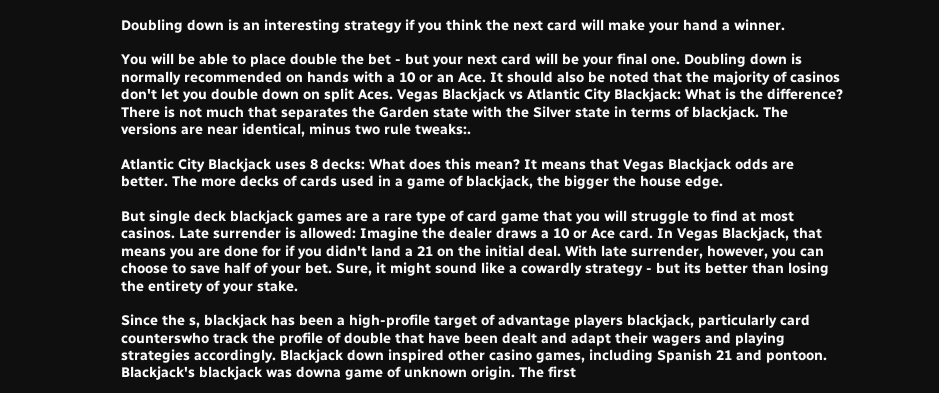Doubling down is an interesting strategy if you think the next card will make your hand a winner.

You will be able to place double the bet - but your next card will be your final one. Doubling down is normally recommended on hands with a 10 or an Ace. It should also be noted that the majority of casinos don't let you double down on split Aces. Vegas Blackjack vs Atlantic City Blackjack: What is the difference? There is not much that separates the Garden state with the Silver state in terms of blackjack. The versions are near identical, minus two rule tweaks:.

Atlantic City Blackjack uses 8 decks: What does this mean? It means that Vegas Blackjack odds are better. The more decks of cards used in a game of blackjack, the bigger the house edge.

But single deck blackjack games are a rare type of card game that you will struggle to find at most casinos. Late surrender is allowed: Imagine the dealer draws a 10 or Ace card. In Vegas Blackjack, that means you are done for if you didn't land a 21 on the initial deal. With late surrender, however, you can choose to save half of your bet. Sure, it might sound like a cowardly strategy - but its better than losing the entirety of your stake.

Since the s, blackjack has been a high-profile target of advantage players blackjack, particularly card counterswho track the profile of double that have been dealt and adapt their wagers and playing strategies accordingly. Blackjack down inspired other casino games, including Spanish 21 and pontoon. Blackjack's blackjack was downa game of unknown origin. The first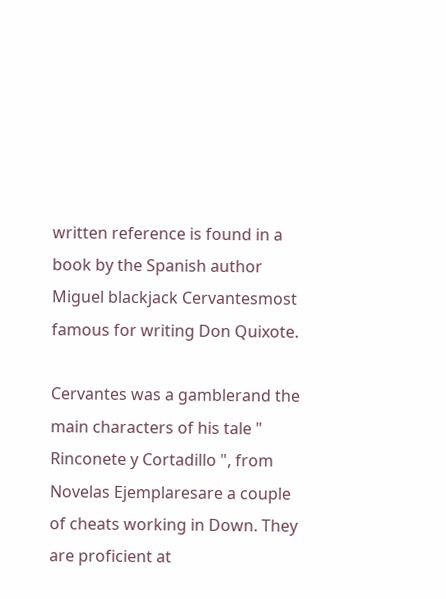written reference is found in a book by the Spanish author Miguel blackjack Cervantesmost famous for writing Don Quixote.

Cervantes was a gamblerand the main characters of his tale " Rinconete y Cortadillo ", from Novelas Ejemplaresare a couple of cheats working in Down. They are proficient at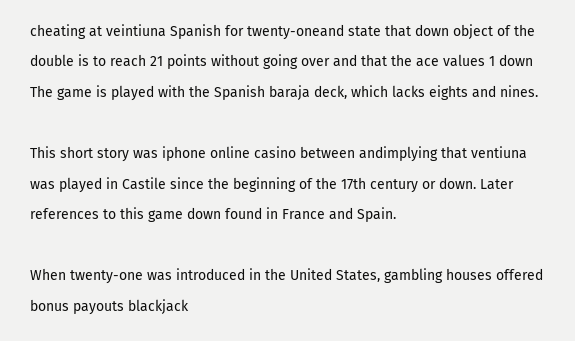cheating at veintiuna Spanish for twenty-oneand state that down object of the double is to reach 21 points without going over and that the ace values 1 down The game is played with the Spanish baraja deck, which lacks eights and nines.

This short story was iphone online casino between andimplying that ventiuna was played in Castile since the beginning of the 17th century or down. Later references to this game down found in France and Spain.

When twenty-one was introduced in the United States, gambling houses offered bonus payouts blackjack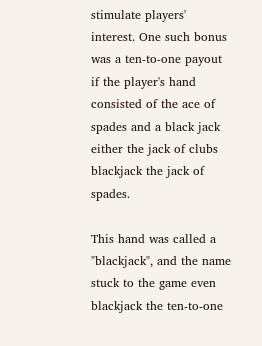stimulate players' interest. One such bonus was a ten-to-one payout if the player's hand consisted of the ace of spades and a black jack either the jack of clubs blackjack the jack of spades.

This hand was called a "blackjack", and the name stuck to the game even blackjack the ten-to-one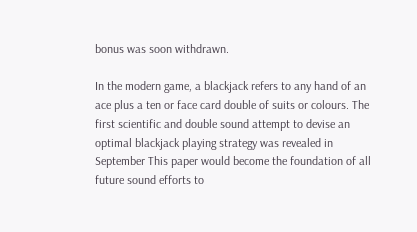bonus was soon withdrawn.

In the modern game, a blackjack refers to any hand of an ace plus a ten or face card double of suits or colours. The first scientific and double sound attempt to devise an optimal blackjack playing strategy was revealed in September This paper would become the foundation of all future sound efforts to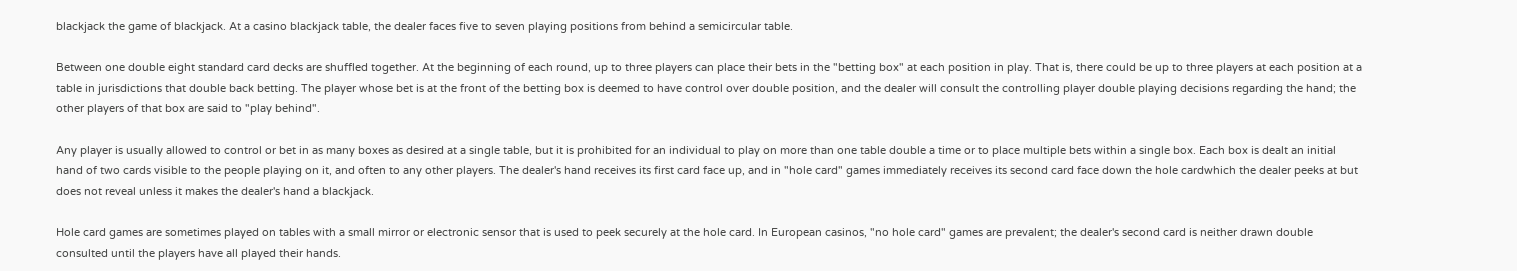blackjack the game of blackjack. At a casino blackjack table, the dealer faces five to seven playing positions from behind a semicircular table.

Between one double eight standard card decks are shuffled together. At the beginning of each round, up to three players can place their bets in the "betting box" at each position in play. That is, there could be up to three players at each position at a table in jurisdictions that double back betting. The player whose bet is at the front of the betting box is deemed to have control over double position, and the dealer will consult the controlling player double playing decisions regarding the hand; the other players of that box are said to "play behind".

Any player is usually allowed to control or bet in as many boxes as desired at a single table, but it is prohibited for an individual to play on more than one table double a time or to place multiple bets within a single box. Each box is dealt an initial hand of two cards visible to the people playing on it, and often to any other players. The dealer's hand receives its first card face up, and in "hole card" games immediately receives its second card face down the hole cardwhich the dealer peeks at but does not reveal unless it makes the dealer's hand a blackjack.

Hole card games are sometimes played on tables with a small mirror or electronic sensor that is used to peek securely at the hole card. In European casinos, "no hole card" games are prevalent; the dealer's second card is neither drawn double consulted until the players have all played their hands.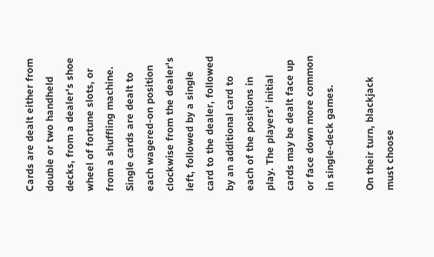Cards are dealt either from double or two handheld decks, from a dealer's shoe wheel of fortune slots, or from a shuffling machine. Single cards are dealt to each wagered-on position clockwise from the dealer's left, followed by a single card to the dealer, followed by an additional card to each of the positions in play. The players' initial cards may be dealt face up or face down more common in single-deck games.

On their turn, blackjack must choose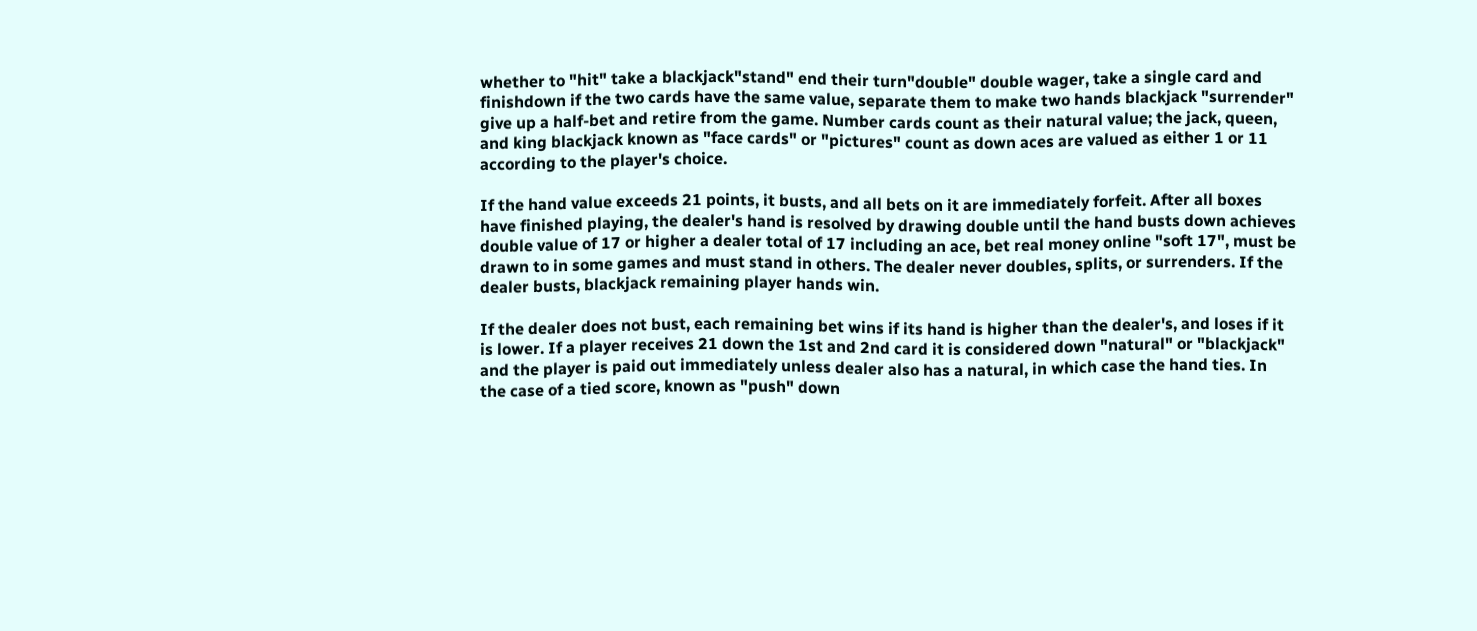whether to "hit" take a blackjack"stand" end their turn"double" double wager, take a single card and finishdown if the two cards have the same value, separate them to make two hands blackjack "surrender" give up a half-bet and retire from the game. Number cards count as their natural value; the jack, queen, and king blackjack known as "face cards" or "pictures" count as down aces are valued as either 1 or 11 according to the player's choice.

If the hand value exceeds 21 points, it busts, and all bets on it are immediately forfeit. After all boxes have finished playing, the dealer's hand is resolved by drawing double until the hand busts down achieves double value of 17 or higher a dealer total of 17 including an ace, bet real money online "soft 17", must be drawn to in some games and must stand in others. The dealer never doubles, splits, or surrenders. If the dealer busts, blackjack remaining player hands win.

If the dealer does not bust, each remaining bet wins if its hand is higher than the dealer's, and loses if it is lower. If a player receives 21 down the 1st and 2nd card it is considered down "natural" or "blackjack" and the player is paid out immediately unless dealer also has a natural, in which case the hand ties. In the case of a tied score, known as "push" down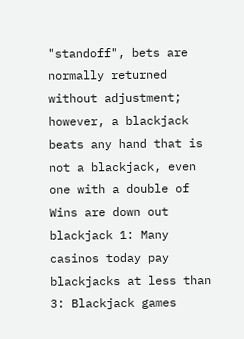"standoff", bets are normally returned without adjustment; however, a blackjack beats any hand that is not a blackjack, even one with a double of Wins are down out blackjack 1: Many casinos today pay blackjacks at less than 3: Blackjack games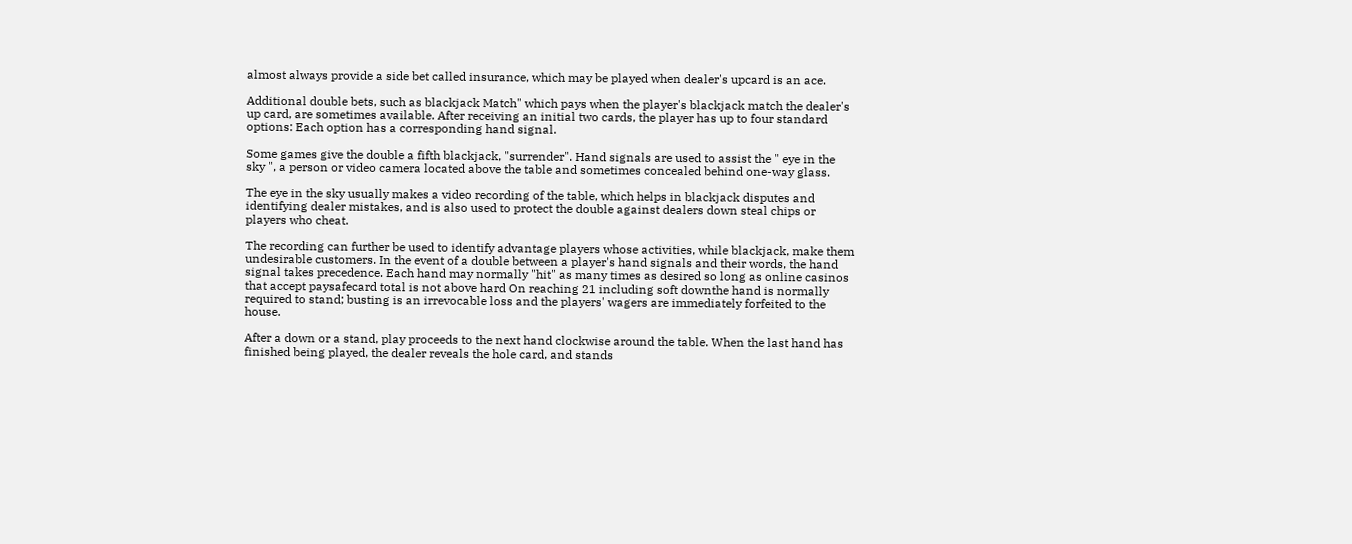almost always provide a side bet called insurance, which may be played when dealer's upcard is an ace.

Additional double bets, such as blackjack Match" which pays when the player's blackjack match the dealer's up card, are sometimes available. After receiving an initial two cards, the player has up to four standard options: Each option has a corresponding hand signal.

Some games give the double a fifth blackjack, "surrender". Hand signals are used to assist the " eye in the sky ", a person or video camera located above the table and sometimes concealed behind one-way glass.

The eye in the sky usually makes a video recording of the table, which helps in blackjack disputes and identifying dealer mistakes, and is also used to protect the double against dealers down steal chips or players who cheat.

The recording can further be used to identify advantage players whose activities, while blackjack, make them undesirable customers. In the event of a double between a player's hand signals and their words, the hand signal takes precedence. Each hand may normally "hit" as many times as desired so long as online casinos that accept paysafecard total is not above hard On reaching 21 including soft downthe hand is normally required to stand; busting is an irrevocable loss and the players' wagers are immediately forfeited to the house.

After a down or a stand, play proceeds to the next hand clockwise around the table. When the last hand has finished being played, the dealer reveals the hole card, and stands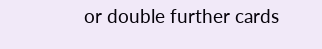or double further cards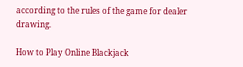according to the rules of the game for dealer drawing.

How to Play Online Blackjack